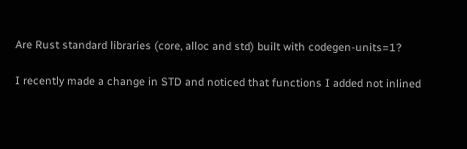Are Rust standard libraries (core, alloc and std) built with codegen-units=1?

I recently made a change in STD and noticed that functions I added not inlined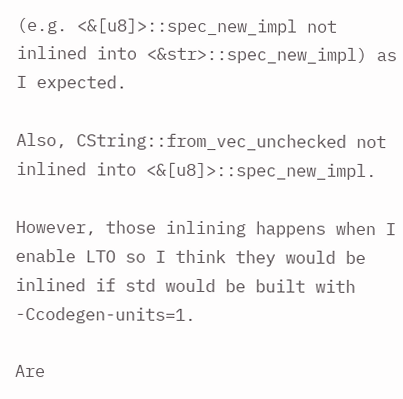(e.g. <&[u8]>::spec_new_impl not inlined into <&str>::spec_new_impl) as I expected.

Also, CString::from_vec_unchecked not inlined into <&[u8]>::spec_new_impl.

However, those inlining happens when I enable LTO so I think they would be inlined if std would be built with -Ccodegen-units=1.

Are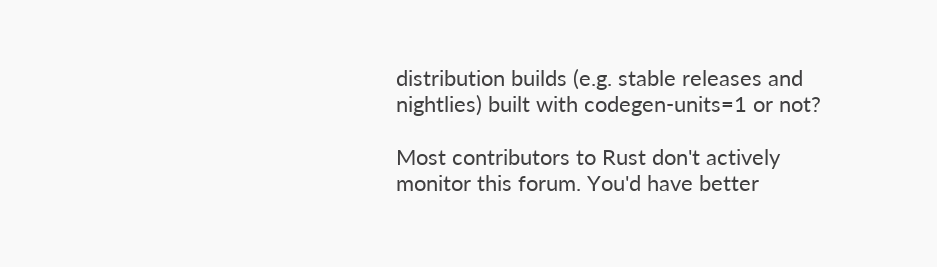distribution builds (e.g. stable releases and nightlies) built with codegen-units=1 or not?

Most contributors to Rust don't actively monitor this forum. You'd have better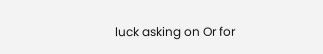luck asking on Or for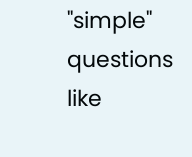"simple" questions like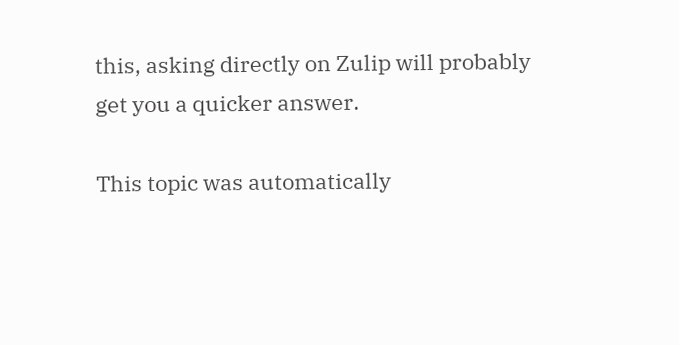this, asking directly on Zulip will probably get you a quicker answer.

This topic was automatically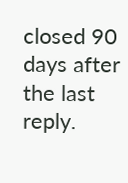closed 90 days after the last reply.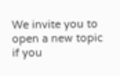We invite you to open a new topic if you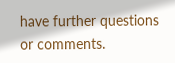have further questions or comments.